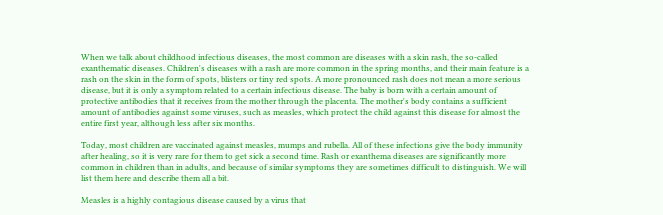When we talk about childhood infectious diseases, the most common are diseases with a skin rash, the so-called exanthematic diseases. Children's diseases with a rash are more common in the spring months, and their main feature is a rash on the skin in the form of spots, blisters or tiny red spots. A more pronounced rash does not mean a more serious disease, but it is only a symptom related to a certain infectious disease. The baby is born with a certain amount of protective antibodies that it receives from the mother through the placenta. The mother's body contains a sufficient amount of antibodies against some viruses, such as measles, which protect the child against this disease for almost the entire first year, although less after six months.

Today, most children are vaccinated against measles, mumps and rubella. All of these infections give the body immunity after healing, so it is very rare for them to get sick a second time. Rash or exanthema diseases are significantly more common in children than in adults, and because of similar symptoms they are sometimes difficult to distinguish. We will list them here and describe them all a bit.

Measles is a highly contagious disease caused by a virus that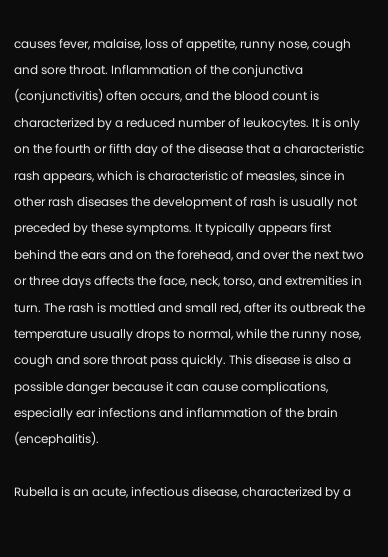causes fever, malaise, loss of appetite, runny nose, cough and sore throat. Inflammation of the conjunctiva (conjunctivitis) often occurs, and the blood count is characterized by a reduced number of leukocytes. It is only on the fourth or fifth day of the disease that a characteristic rash appears, which is characteristic of measles, since in other rash diseases the development of rash is usually not preceded by these symptoms. It typically appears first behind the ears and on the forehead, and over the next two or three days affects the face, neck, torso, and extremities in turn. The rash is mottled and small red, after its outbreak the temperature usually drops to normal, while the runny nose, cough and sore throat pass quickly. This disease is also a possible danger because it can cause complications, especially ear infections and inflammation of the brain (encephalitis).

Rubella is an acute, infectious disease, characterized by a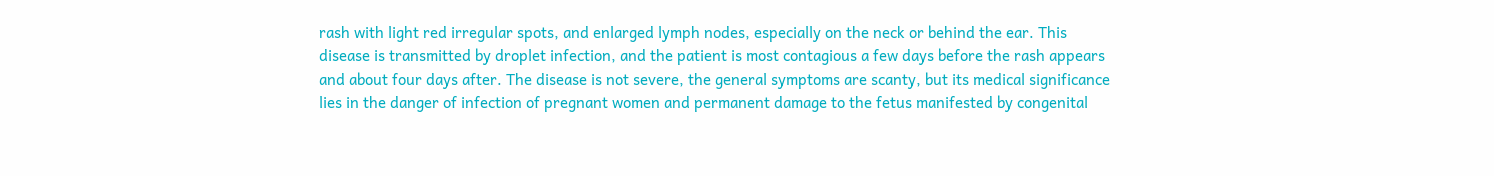rash with light red irregular spots, and enlarged lymph nodes, especially on the neck or behind the ear. This disease is transmitted by droplet infection, and the patient is most contagious a few days before the rash appears and about four days after. The disease is not severe, the general symptoms are scanty, but its medical significance lies in the danger of infection of pregnant women and permanent damage to the fetus manifested by congenital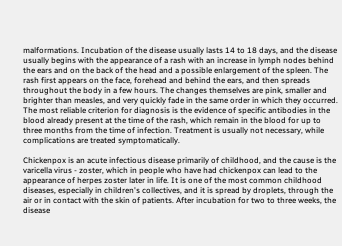malformations. Incubation of the disease usually lasts 14 to 18 days, and the disease usually begins with the appearance of a rash with an increase in lymph nodes behind the ears and on the back of the head and a possible enlargement of the spleen. The rash first appears on the face, forehead and behind the ears, and then spreads throughout the body in a few hours. The changes themselves are pink, smaller and brighter than measles, and very quickly fade in the same order in which they occurred. The most reliable criterion for diagnosis is the evidence of specific antibodies in the blood already present at the time of the rash, which remain in the blood for up to three months from the time of infection. Treatment is usually not necessary, while complications are treated symptomatically.

Chickenpox is an acute infectious disease primarily of childhood, and the cause is the varicella virus - zoster, which in people who have had chickenpox can lead to the appearance of herpes zoster later in life. It is one of the most common childhood diseases, especially in children's collectives, and it is spread by droplets, through the air or in contact with the skin of patients. After incubation for two to three weeks, the disease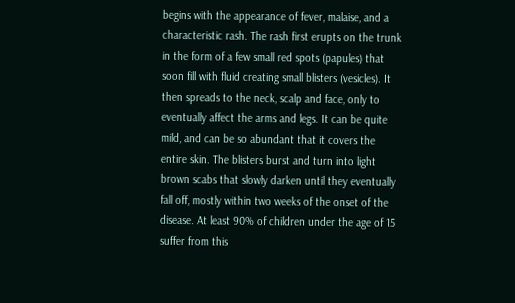begins with the appearance of fever, malaise, and a characteristic rash. The rash first erupts on the trunk in the form of a few small red spots (papules) that soon fill with fluid creating small blisters (vesicles). It then spreads to the neck, scalp and face, only to eventually affect the arms and legs. It can be quite mild, and can be so abundant that it covers the entire skin. The blisters burst and turn into light brown scabs that slowly darken until they eventually fall off, mostly within two weeks of the onset of the disease. At least 90% of children under the age of 15 suffer from this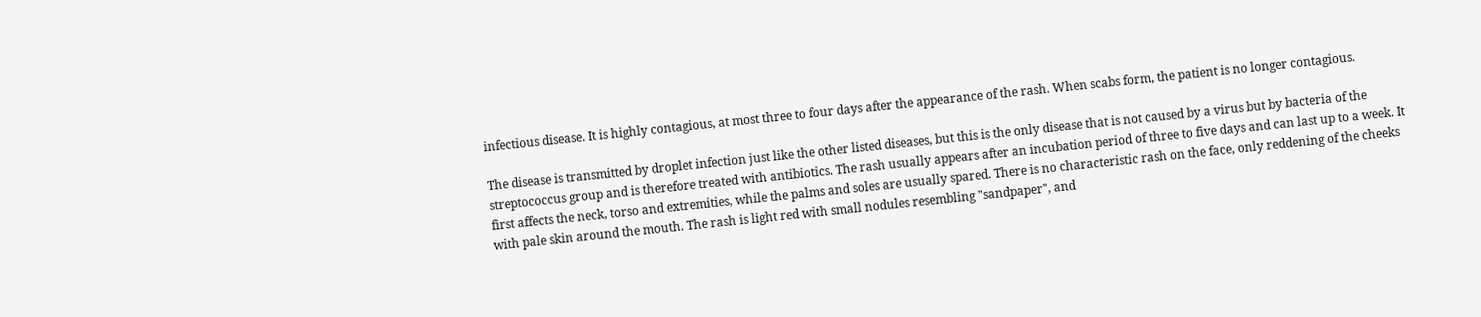infectious disease. It is highly contagious, at most three to four days after the appearance of the rash. When scabs form, the patient is no longer contagious.

The disease is transmitted by droplet infection just like the other listed diseases, but this is the only disease that is not caused by a virus but by bacteria of the streptococcus group and is therefore treated with antibiotics. The rash usually appears after an incubation period of three to five days and can last up to a week. It first affects the neck, torso and extremities, while the palms and soles are usually spared. There is no characteristic rash on the face, only reddening of the cheeks with pale skin around the mouth. The rash is light red with small nodules resembling "sandpaper", and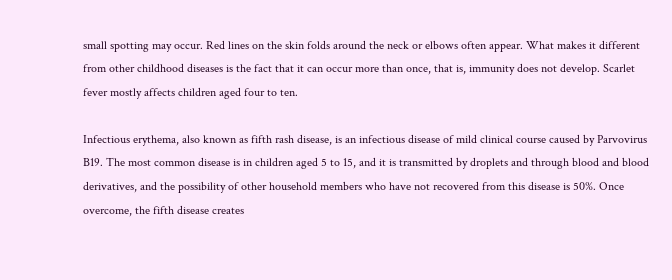small spotting may occur. Red lines on the skin folds around the neck or elbows often appear. What makes it different from other childhood diseases is the fact that it can occur more than once, that is, immunity does not develop. Scarlet fever mostly affects children aged four to ten.

Infectious erythema, also known as fifth rash disease, is an infectious disease of mild clinical course caused by Parvovirus B19. The most common disease is in children aged 5 to 15, and it is transmitted by droplets and through blood and blood derivatives, and the possibility of other household members who have not recovered from this disease is 50%. Once overcome, the fifth disease creates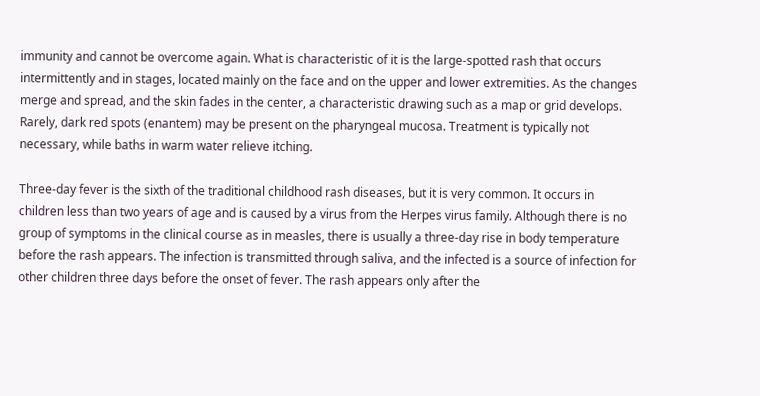immunity and cannot be overcome again. What is characteristic of it is the large-spotted rash that occurs intermittently and in stages, located mainly on the face and on the upper and lower extremities. As the changes merge and spread, and the skin fades in the center, a characteristic drawing such as a map or grid develops. Rarely, dark red spots (enantem) may be present on the pharyngeal mucosa. Treatment is typically not necessary, while baths in warm water relieve itching.

Three-day fever is the sixth of the traditional childhood rash diseases, but it is very common. It occurs in children less than two years of age and is caused by a virus from the Herpes virus family. Although there is no group of symptoms in the clinical course as in measles, there is usually a three-day rise in body temperature before the rash appears. The infection is transmitted through saliva, and the infected is a source of infection for other children three days before the onset of fever. The rash appears only after the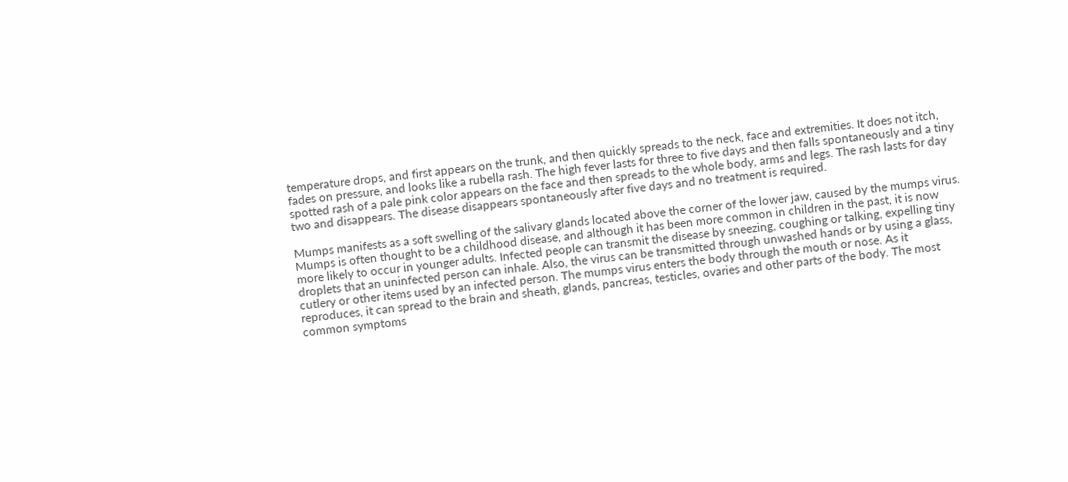temperature drops, and first appears on the trunk, and then quickly spreads to the neck, face and extremities. It does not itch, fades on pressure, and looks like a rubella rash. The high fever lasts for three to five days and then falls spontaneously and a tiny spotted rash of a pale pink color appears on the face and then spreads to the whole body, arms and legs. The rash lasts for day two and disappears. The disease disappears spontaneously after five days and no treatment is required.

Mumps manifests as a soft swelling of the salivary glands located above the corner of the lower jaw, caused by the mumps virus. Mumps is often thought to be a childhood disease, and although it has been more common in children in the past, it is now more likely to occur in younger adults. Infected people can transmit the disease by sneezing, coughing or talking, expelling tiny droplets that an uninfected person can inhale. Also, the virus can be transmitted through unwashed hands or by using a glass, cutlery or other items used by an infected person. The mumps virus enters the body through the mouth or nose. As it reproduces, it can spread to the brain and sheath, glands, pancreas, testicles, ovaries and other parts of the body. The most common symptoms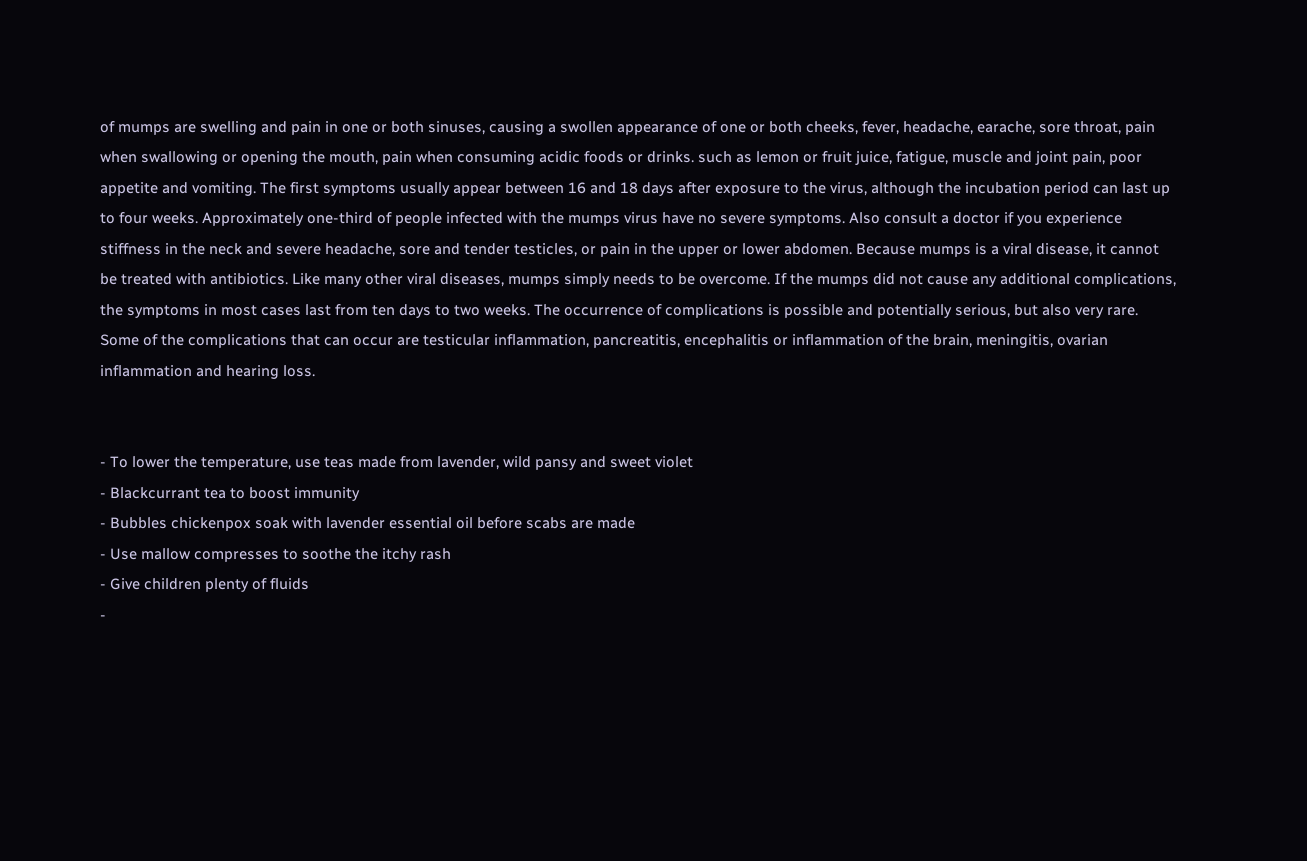of mumps are swelling and pain in one or both sinuses, causing a swollen appearance of one or both cheeks, fever, headache, earache, sore throat, pain when swallowing or opening the mouth, pain when consuming acidic foods or drinks. such as lemon or fruit juice, fatigue, muscle and joint pain, poor appetite and vomiting. The first symptoms usually appear between 16 and 18 days after exposure to the virus, although the incubation period can last up to four weeks. Approximately one-third of people infected with the mumps virus have no severe symptoms. Also consult a doctor if you experience stiffness in the neck and severe headache, sore and tender testicles, or pain in the upper or lower abdomen. Because mumps is a viral disease, it cannot be treated with antibiotics. Like many other viral diseases, mumps simply needs to be overcome. If the mumps did not cause any additional complications, the symptoms in most cases last from ten days to two weeks. The occurrence of complications is possible and potentially serious, but also very rare. Some of the complications that can occur are testicular inflammation, pancreatitis, encephalitis or inflammation of the brain, meningitis, ovarian inflammation and hearing loss.


- To lower the temperature, use teas made from lavender, wild pansy and sweet violet
- Blackcurrant tea to boost immunity
- Bubbles chickenpox soak with lavender essential oil before scabs are made
- Use mallow compresses to soothe the itchy rash
- Give children plenty of fluids
-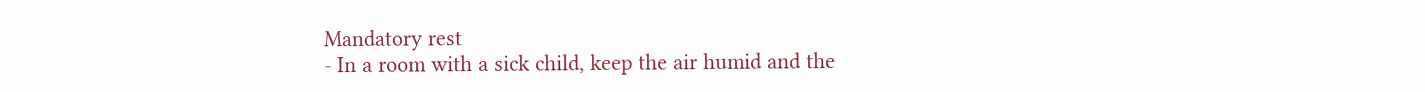Mandatory rest
- In a room with a sick child, keep the air humid and the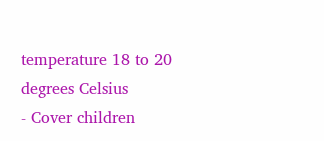temperature 18 to 20 degrees Celsius
- Cover children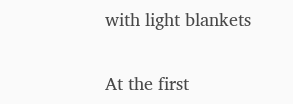with light blankets


At the first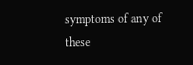symptoms of any of these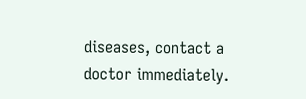diseases, contact a doctor immediately.